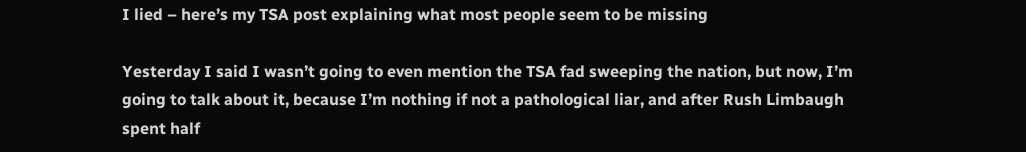I lied – here’s my TSA post explaining what most people seem to be missing

Yesterday I said I wasn’t going to even mention the TSA fad sweeping the nation, but now, I’m going to talk about it, because I’m nothing if not a pathological liar, and after Rush Limbaugh spent half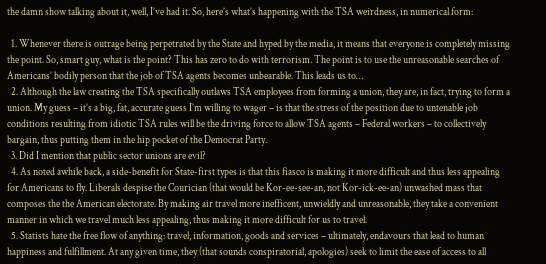the damn show talking about it, well, I’ve had it. So, here’s what’s happening with the TSA weirdness, in numerical form:

  1. Whenever there is outrage being perpetrated by the State and hyped by the media, it means that everyone is completely missing the point. So, smart guy, what is the point? This has zero to do with terrorism. The point is to use the unreasonable searches of Americans’ bodily person that the job of TSA agents becomes unbearable. This leads us to…
  2. Although the law creating the TSA specifically outlaws TSA employees from forming a union, they are, in fact, trying to form a union. My guess – it’s a big, fat, accurate guess I’m willing to wager – is that the stress of the position due to untenable job conditions resulting from idiotic TSA rules will be the driving force to allow TSA agents – Federal workers – to collectively bargain, thus putting them in the hip pocket of the Democrat Party.
  3. Did I mention that public sector unions are evil?
  4. As noted awhile back, a side-benefit for State-first types is that this fiasco is making it more difficult and thus less appealing for Americans to fly. Liberals despise the Courician (that would be Kor-ee-see-an, not Kor-ick-ee-an) unwashed mass that composes the the American electorate. By making air travel more inefficent, unwieldly and unreasonable, they take a convenient manner in which we travel much less appealing, thus making it more difficult for us to travel.
  5. Statists hate the free flow of anything: travel, information, goods and services – ultimately, endavours that lead to human happiness and fulfillment. At any given time, they (that sounds conspiratorial, apologies) seek to limit the ease of access to all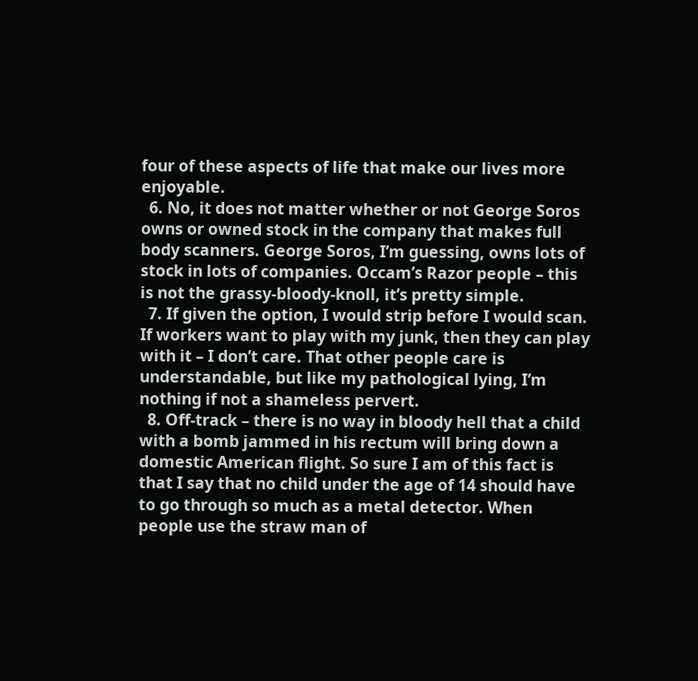four of these aspects of life that make our lives more enjoyable.
  6. No, it does not matter whether or not George Soros owns or owned stock in the company that makes full body scanners. George Soros, I’m guessing, owns lots of stock in lots of companies. Occam’s Razor people – this is not the grassy-bloody-knoll, it’s pretty simple.
  7. If given the option, I would strip before I would scan. If workers want to play with my junk, then they can play with it – I don’t care. That other people care is understandable, but like my pathological lying, I’m nothing if not a shameless pervert.
  8. Off-track – there is no way in bloody hell that a child with a bomb jammed in his rectum will bring down a domestic American flight. So sure I am of this fact is that I say that no child under the age of 14 should have to go through so much as a metal detector. When people use the straw man of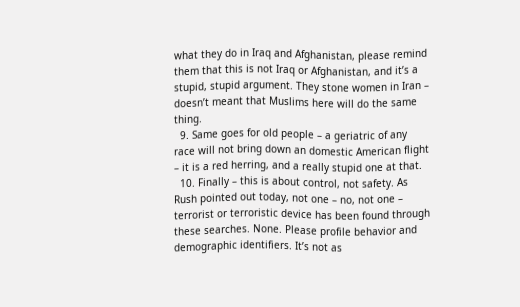what they do in Iraq and Afghanistan, please remind them that this is not Iraq or Afghanistan, and it’s a stupid, stupid argument. They stone women in Iran – doesn’t meant that Muslims here will do the same thing.
  9. Same goes for old people – a geriatric of any race will not bring down an domestic American flight – it is a red herring, and a really stupid one at that.
  10. Finally – this is about control, not safety. As Rush pointed out today, not one – no, not one – terrorist or terroristic device has been found through these searches. None. Please profile behavior and demographic identifiers. It’s not as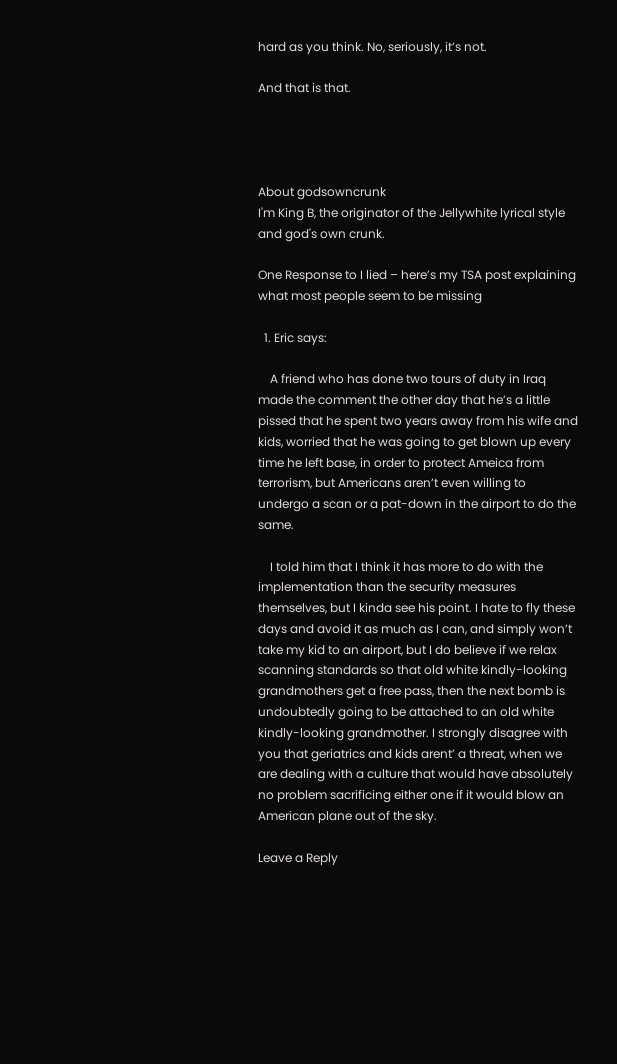hard as you think. No, seriously, it’s not.

And that is that.




About godsowncrunk
I'm King B, the originator of the Jellywhite lyrical style and god's own crunk.

One Response to I lied – here’s my TSA post explaining what most people seem to be missing

  1. Eric says:

    A friend who has done two tours of duty in Iraq made the comment the other day that he’s a little pissed that he spent two years away from his wife and kids, worried that he was going to get blown up every time he left base, in order to protect Ameica from terrorism, but Americans aren’t even willing to undergo a scan or a pat-down in the airport to do the same.

    I told him that I think it has more to do with the implementation than the security measures themselves, but I kinda see his point. I hate to fly these days and avoid it as much as I can, and simply won’t take my kid to an airport, but I do believe if we relax scanning standards so that old white kindly-looking grandmothers get a free pass, then the next bomb is undoubtedly going to be attached to an old white kindly-looking grandmother. I strongly disagree with you that geriatrics and kids arent’ a threat, when we are dealing with a culture that would have absolutely no problem sacrificing either one if it would blow an American plane out of the sky.

Leave a Reply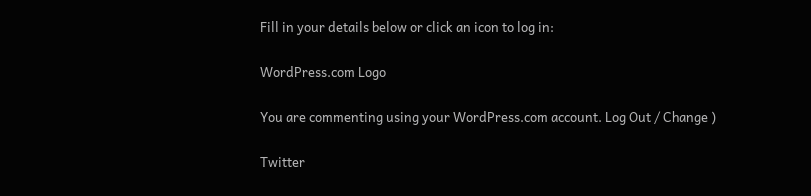Fill in your details below or click an icon to log in:

WordPress.com Logo

You are commenting using your WordPress.com account. Log Out / Change )

Twitter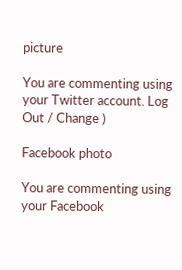picture

You are commenting using your Twitter account. Log Out / Change )

Facebook photo

You are commenting using your Facebook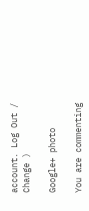account. Log Out / Change )

Google+ photo

You are commenting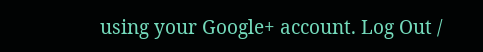using your Google+ account. Log Out /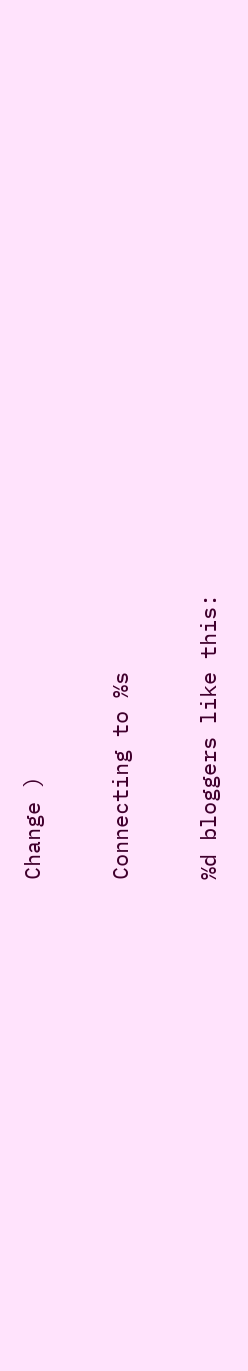Change )

Connecting to %s

%d bloggers like this: